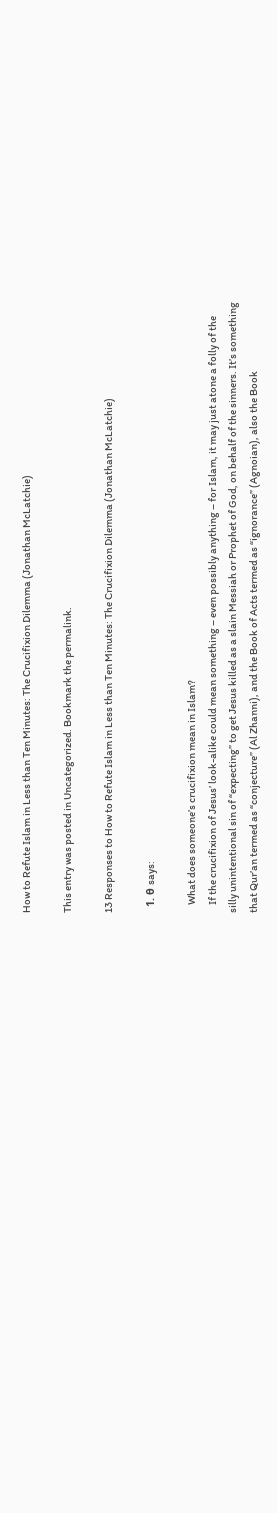How to Refute Islam in Less than Ten Minutes: The Crucifixion Dilemma (Jonathan McLatchie)

This entry was posted in Uncategorized. Bookmark the permalink.

13 Responses to How to Refute Islam in Less than Ten Minutes: The Crucifixion Dilemma (Jonathan McLatchie)

  1. θ says:

    What does someone’s crucifixion mean in Islam?
    If the crucifixion of Jesus’ look-alike could mean something – even possibly anything – for Islam, it may just atone a folly of the silly unintentional sin of “expecting” to get Jesus killed as a slain Messiah or Prophet of God, on behalf of the sinners. It’s something that Qur’an termed as “conjecture” (Al Zhanni), and the Book of Acts termed as “ignorance” (Agnoian), also the Book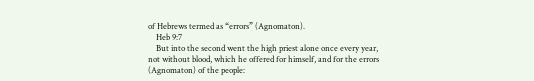of Hebrews termed as “errors” (Agnomaton).
    Heb 9:7
    But into the second went the high priest alone once every year, not without blood, which he offered for himself, and for the errors (Agnomaton) of the people: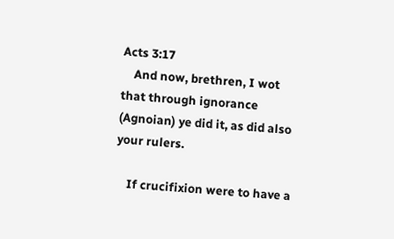Acts 3:17
    And now, brethren, I wot that through ignorance (Agnoian) ye did it, as did also your rulers.

    If crucifixion were to have a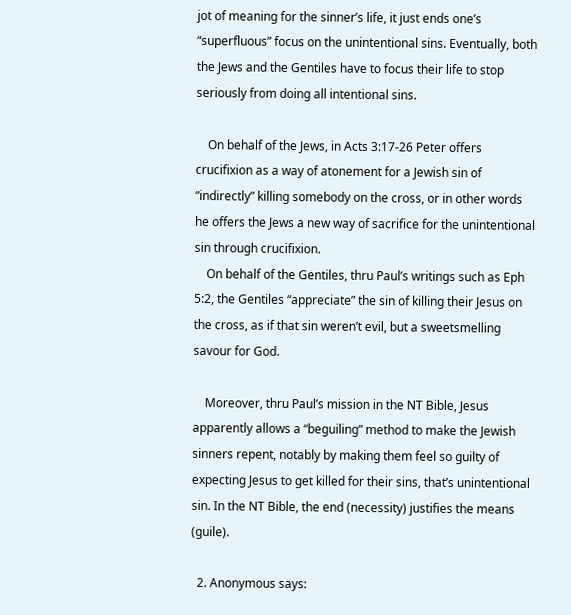jot of meaning for the sinner’s life, it just ends one’s “superfluous” focus on the unintentional sins. Eventually, both the Jews and the Gentiles have to focus their life to stop seriously from doing all intentional sins.

    On behalf of the Jews, in Acts 3:17-26 Peter offers crucifixion as a way of atonement for a Jewish sin of “indirectly” killing somebody on the cross, or in other words he offers the Jews a new way of sacrifice for the unintentional sin through crucifixion.
    On behalf of the Gentiles, thru Paul’s writings such as Eph 5:2, the Gentiles “appreciate” the sin of killing their Jesus on the cross, as if that sin weren’t evil, but a sweetsmelling savour for God.

    Moreover, thru Paul’s mission in the NT Bible, Jesus apparently allows a “beguiling” method to make the Jewish sinners repent, notably by making them feel so guilty of expecting Jesus to get killed for their sins, that’s unintentional sin. In the NT Bible, the end (necessity) justifies the means (guile).

  2. Anonymous says: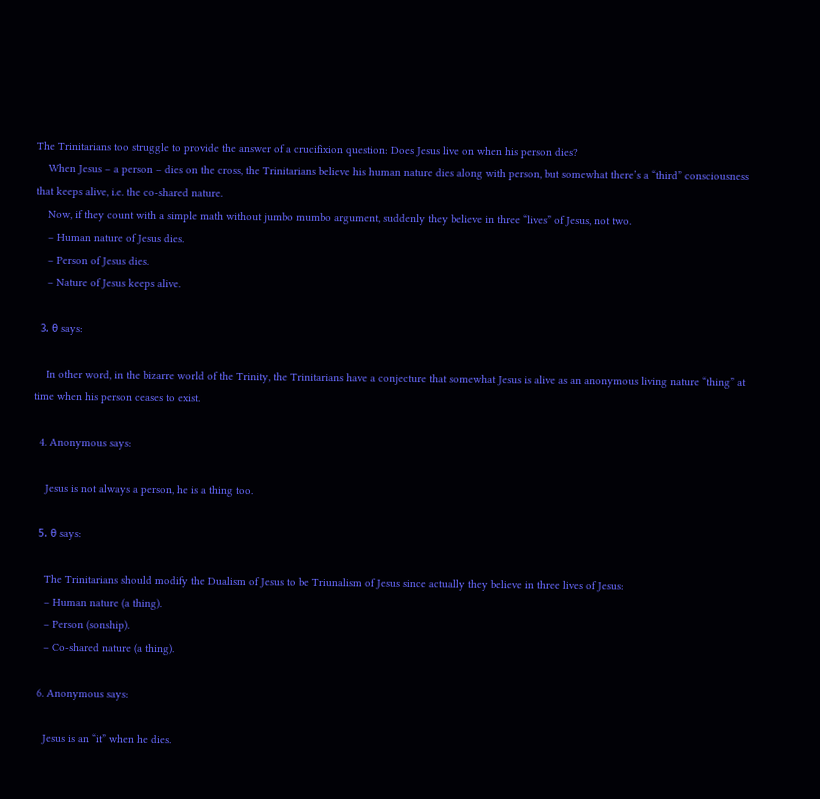The Trinitarians too struggle to provide the answer of a crucifixion question: Does Jesus live on when his person dies?
    When Jesus – a person – dies on the cross, the Trinitarians believe his human nature dies along with person, but somewhat there’s a “third” consciousness that keeps alive, i.e. the co-shared nature.
    Now, if they count with a simple math without jumbo mumbo argument, suddenly they believe in three “lives” of Jesus, not two.
    – Human nature of Jesus dies.
    – Person of Jesus dies.
    – Nature of Jesus keeps alive.

  3. θ says:

    In other word, in the bizarre world of the Trinity, the Trinitarians have a conjecture that somewhat Jesus is alive as an anonymous living nature “thing” at time when his person ceases to exist.

  4. Anonymous says:

    Jesus is not always a person, he is a thing too.

  5. θ says:

    The Trinitarians should modify the Dualism of Jesus to be Triunalism of Jesus since actually they believe in three lives of Jesus:
    – Human nature (a thing).
    – Person (sonship).
    – Co-shared nature (a thing).

  6. Anonymous says:

    Jesus is an “it” when he dies.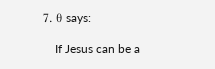7. θ says:

    If Jesus can be a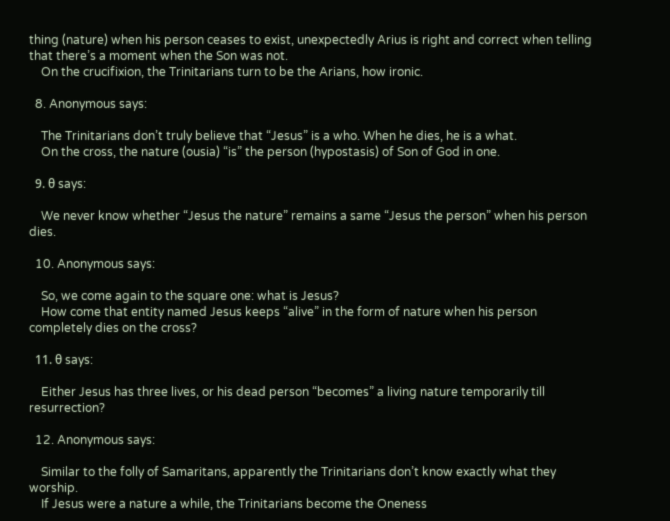thing (nature) when his person ceases to exist, unexpectedly Arius is right and correct when telling that there’s a moment when the Son was not.
    On the crucifixion, the Trinitarians turn to be the Arians, how ironic.

  8. Anonymous says:

    The Trinitarians don’t truly believe that “Jesus” is a who. When he dies, he is a what.
    On the cross, the nature (ousia) “is” the person (hypostasis) of Son of God in one.

  9. θ says:

    We never know whether “Jesus the nature” remains a same “Jesus the person” when his person dies.

  10. Anonymous says:

    So, we come again to the square one: what is Jesus?
    How come that entity named Jesus keeps “alive” in the form of nature when his person completely dies on the cross?

  11. θ says:

    Either Jesus has three lives, or his dead person “becomes” a living nature temporarily till resurrection?

  12. Anonymous says:

    Similar to the folly of Samaritans, apparently the Trinitarians don’t know exactly what they worship.
    If Jesus were a nature a while, the Trinitarians become the Oneness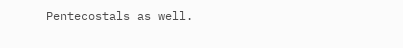Pentecostals as well.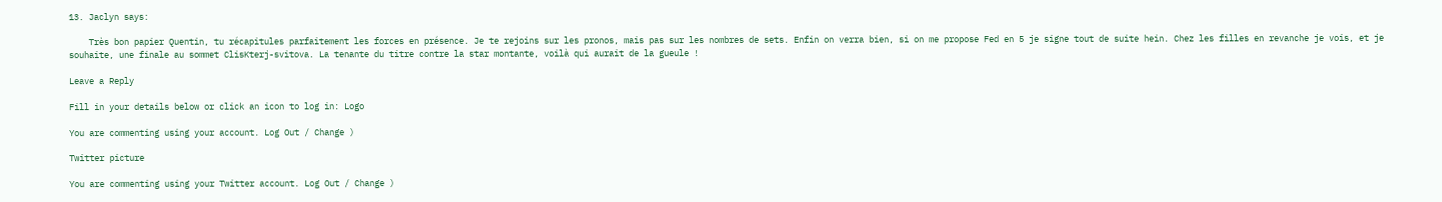13. Jaclyn says:

    Très bon papier Quentin, tu récapitules parfaitement les forces en présence. Je te rejoins sur les pronos, mais pas sur les nombres de sets. Enfin on verra bien, si on me propose Fed en 5 je signe tout de suite hein. Chez les filles en revanche je vois, et je souhaite, une finale au sommet ClisKterj-svitova. La tenante du titre contre la star montante, voilà qui aurait de la gueule !

Leave a Reply

Fill in your details below or click an icon to log in: Logo

You are commenting using your account. Log Out / Change )

Twitter picture

You are commenting using your Twitter account. Log Out / Change )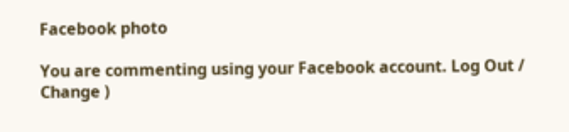Facebook photo

You are commenting using your Facebook account. Log Out / Change )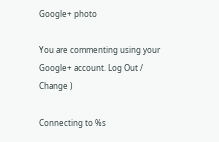Google+ photo

You are commenting using your Google+ account. Log Out / Change )

Connecting to %s